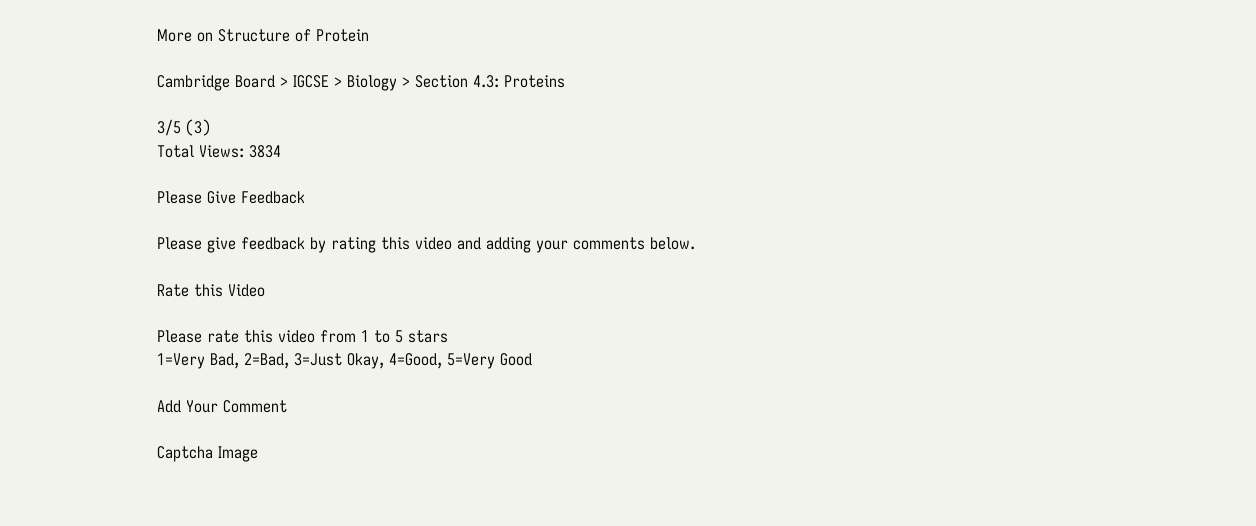More on Structure of Protein

Cambridge Board > IGCSE > Biology > Section 4.3: Proteins

3/5 (3)
Total Views: 3834

Please Give Feedback

Please give feedback by rating this video and adding your comments below.

Rate this Video

Please rate this video from 1 to 5 stars
1=Very Bad, 2=Bad, 3=Just Okay, 4=Good, 5=Very Good

Add Your Comment

Captcha Image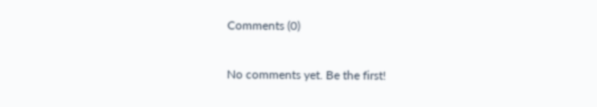Comments (0)

No comments yet. Be the first!